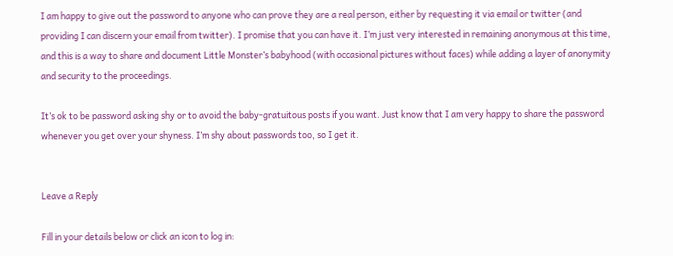I am happy to give out the password to anyone who can prove they are a real person, either by requesting it via email or twitter (and providing I can discern your email from twitter). I promise that you can have it. I’m just very interested in remaining anonymous at this time, and this is a way to share and document Little Monster’s babyhood (with occasional pictures without faces) while adding a layer of anonymity and security to the proceedings.

It’s ok to be password asking shy or to avoid the baby-gratuitous posts if you want. Just know that I am very happy to share the password whenever you get over your shyness. I’m shy about passwords too, so I get it.


Leave a Reply

Fill in your details below or click an icon to log in: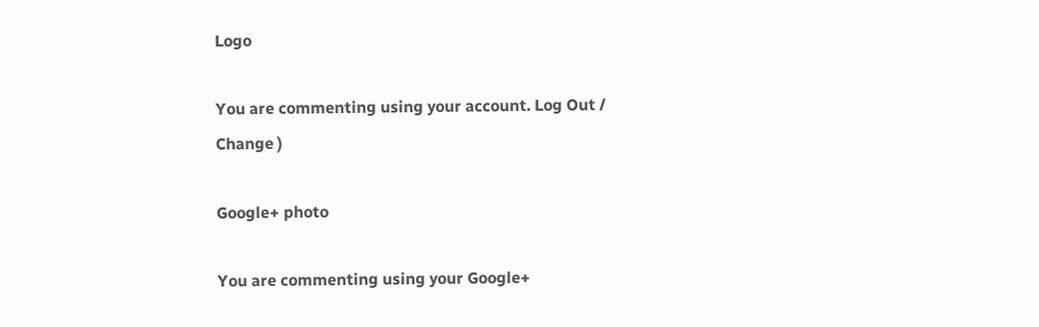Logo

You are commenting using your account. Log Out /  Change )

Google+ photo

You are commenting using your Google+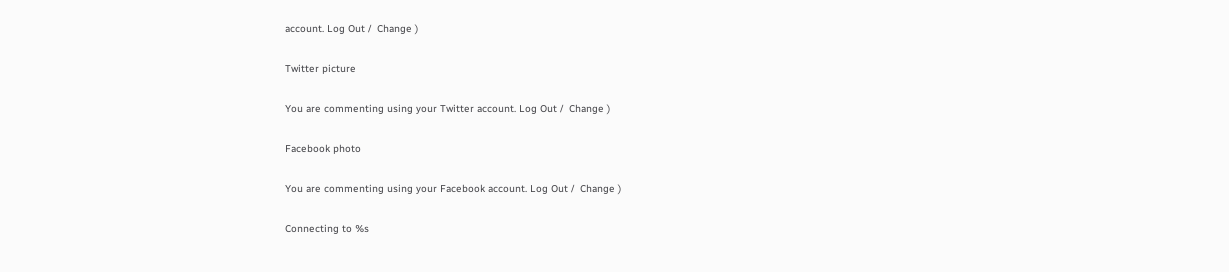account. Log Out /  Change )

Twitter picture

You are commenting using your Twitter account. Log Out /  Change )

Facebook photo

You are commenting using your Facebook account. Log Out /  Change )

Connecting to %s